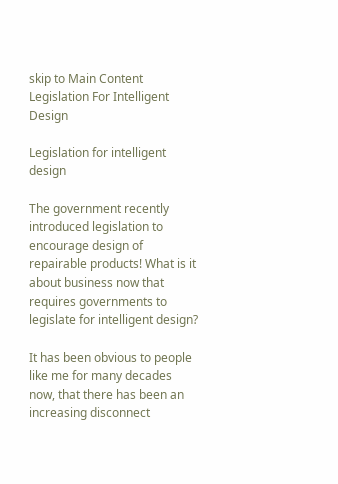skip to Main Content
Legislation For Intelligent Design

Legislation for intelligent design

The government recently introduced legislation to encourage design of repairable products! What is it about business now that requires governments to legislate for intelligent design?

It has been obvious to people like me for many decades now, that there has been an increasing disconnect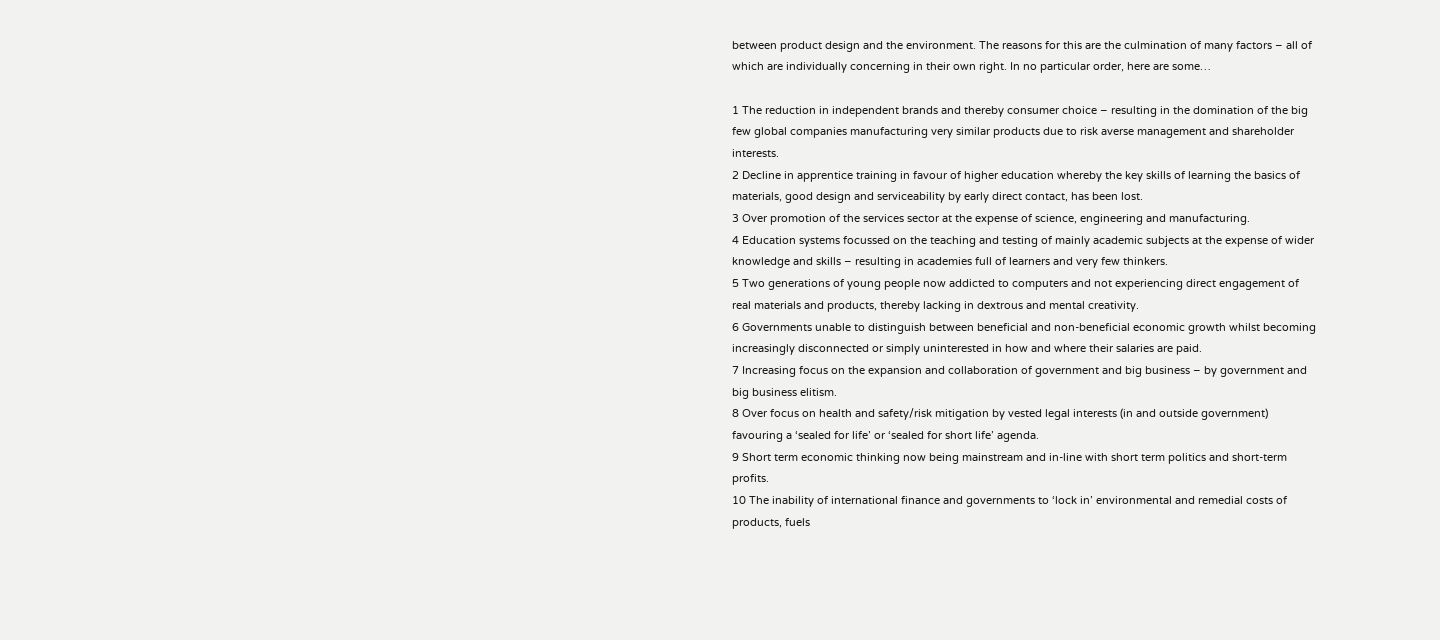between product design and the environment. The reasons for this are the culmination of many factors – all of which are individually concerning in their own right. In no particular order, here are some…

1 The reduction in independent brands and thereby consumer choice – resulting in the domination of the big few global companies manufacturing very similar products due to risk averse management and shareholder interests.
2 Decline in apprentice training in favour of higher education whereby the key skills of learning the basics of materials, good design and serviceability by early direct contact, has been lost.
3 Over promotion of the services sector at the expense of science, engineering and manufacturing.
4 Education systems focussed on the teaching and testing of mainly academic subjects at the expense of wider knowledge and skills – resulting in academies full of learners and very few thinkers.
5 Two generations of young people now addicted to computers and not experiencing direct engagement of real materials and products, thereby lacking in dextrous and mental creativity.
6 Governments unable to distinguish between beneficial and non-beneficial economic growth whilst becoming increasingly disconnected or simply uninterested in how and where their salaries are paid.
7 Increasing focus on the expansion and collaboration of government and big business – by government and big business elitism.
8 Over focus on health and safety/risk mitigation by vested legal interests (in and outside government) favouring a ‘sealed for life’ or ‘sealed for short life’ agenda.
9 Short term economic thinking now being mainstream and in-line with short term politics and short-term profits.
10 The inability of international finance and governments to ‘lock in’ environmental and remedial costs of products, fuels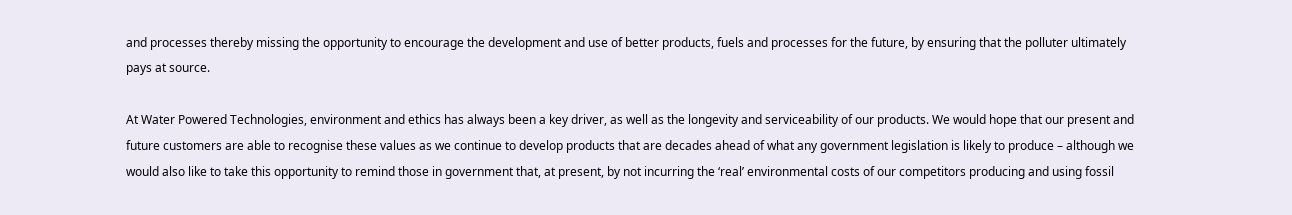and processes thereby missing the opportunity to encourage the development and use of better products, fuels and processes for the future, by ensuring that the polluter ultimately pays at source.

At Water Powered Technologies, environment and ethics has always been a key driver, as well as the longevity and serviceability of our products. We would hope that our present and future customers are able to recognise these values as we continue to develop products that are decades ahead of what any government legislation is likely to produce – although we would also like to take this opportunity to remind those in government that, at present, by not incurring the ‘real’ environmental costs of our competitors producing and using fossil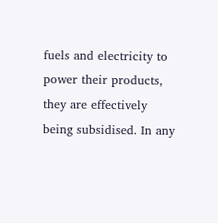fuels and electricity to power their products, they are effectively being subsidised. In any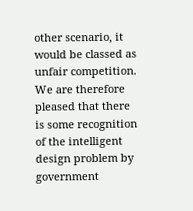other scenario, it would be classed as unfair competition. We are therefore pleased that there is some recognition of the intelligent design problem by government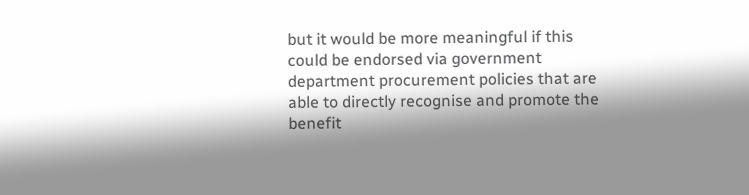but it would be more meaningful if this could be endorsed via government department procurement policies that are able to directly recognise and promote the benefit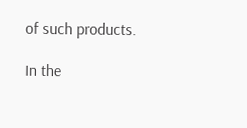of such products.

In the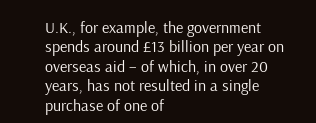U.K., for example, the government spends around £13 billion per year on overseas aid – of which, in over 20 years, has not resulted in a single purchase of one of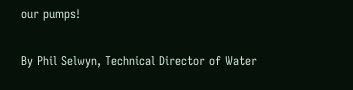our pumps!

By Phil Selwyn, Technical Director of Water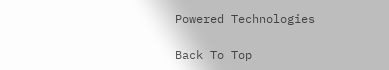Powered Technologies

Back To Top